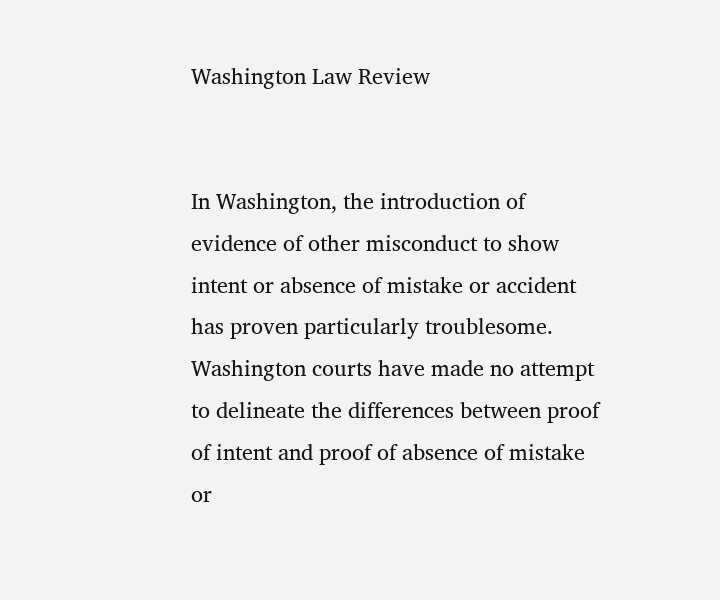Washington Law Review


In Washington, the introduction of evidence of other misconduct to show intent or absence of mistake or accident has proven particularly troublesome. Washington courts have made no attempt to delineate the differences between proof of intent and proof of absence of mistake or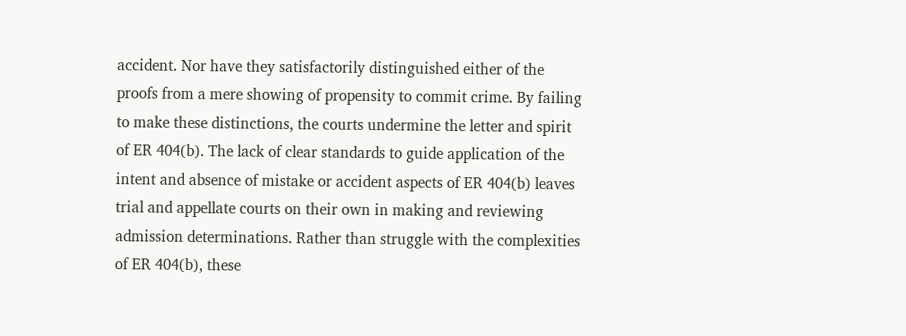accident. Nor have they satisfactorily distinguished either of the proofs from a mere showing of propensity to commit crime. By failing to make these distinctions, the courts undermine the letter and spirit of ER 404(b). The lack of clear standards to guide application of the intent and absence of mistake or accident aspects of ER 404(b) leaves trial and appellate courts on their own in making and reviewing admission determinations. Rather than struggle with the complexities of ER 404(b), these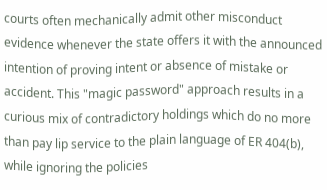courts often mechanically admit other misconduct evidence whenever the state offers it with the announced intention of proving intent or absence of mistake or accident. This "magic password" approach results in a curious mix of contradictory holdings which do no more than pay lip service to the plain language of ER 404(b), while ignoring the policies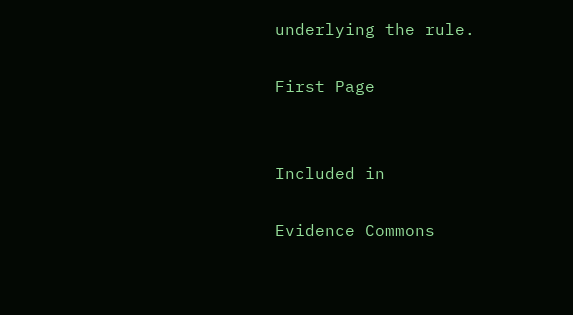underlying the rule.

First Page


Included in

Evidence Commons